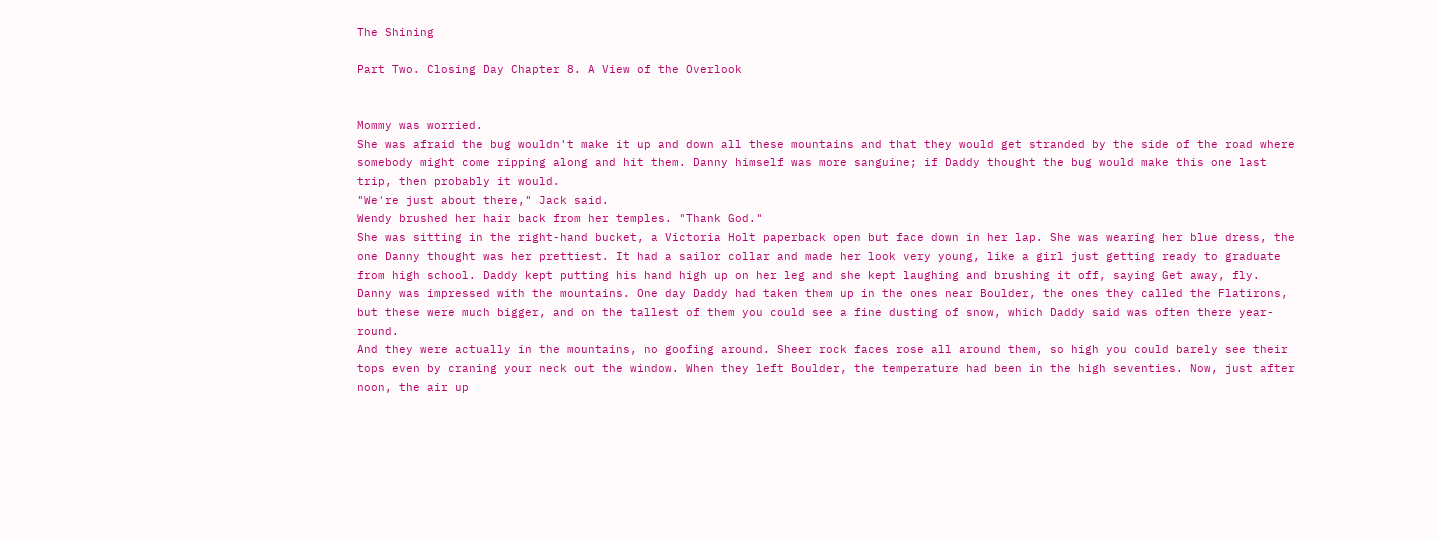The Shining

Part Two. Closing Day Chapter 8. A View of the Overlook


Mommy was worried.
She was afraid the bug wouldn't make it up and down all these mountains and that they would get stranded by the side of the road where somebody might come ripping along and hit them. Danny himself was more sanguine; if Daddy thought the bug would make this one last trip, then probably it would.
"We're just about there," Jack said.
Wendy brushed her hair back from her temples. "Thank God."
She was sitting in the right-hand bucket, a Victoria Holt paperback open but face down in her lap. She was wearing her blue dress, the one Danny thought was her prettiest. It had a sailor collar and made her look very young, like a girl just getting ready to graduate from high school. Daddy kept putting his hand high up on her leg and she kept laughing and brushing it off, saying Get away, fly.
Danny was impressed with the mountains. One day Daddy had taken them up in the ones near Boulder, the ones they called the Flatirons, but these were much bigger, and on the tallest of them you could see a fine dusting of snow, which Daddy said was often there year-round.
And they were actually in the mountains, no goofing around. Sheer rock faces rose all around them, so high you could barely see their tops even by craning your neck out the window. When they left Boulder, the temperature had been in the high seventies. Now, just after noon, the air up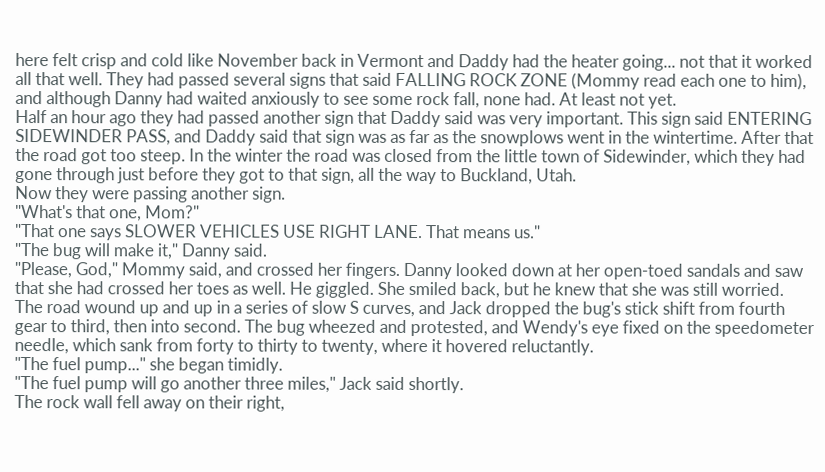here felt crisp and cold like November back in Vermont and Daddy had the heater going... not that it worked all that well. They had passed several signs that said FALLING ROCK ZONE (Mommy read each one to him), and although Danny had waited anxiously to see some rock fall, none had. At least not yet.
Half an hour ago they had passed another sign that Daddy said was very important. This sign said ENTERING SIDEWINDER PASS, and Daddy said that sign was as far as the snowplows went in the wintertime. After that the road got too steep. In the winter the road was closed from the little town of Sidewinder, which they had gone through just before they got to that sign, all the way to Buckland, Utah.
Now they were passing another sign.
"What's that one, Mom?"
"That one says SLOWER VEHICLES USE RIGHT LANE. That means us."
"The bug will make it," Danny said.
"Please, God," Mommy said, and crossed her fingers. Danny looked down at her open-toed sandals and saw that she had crossed her toes as well. He giggled. She smiled back, but he knew that she was still worried.
The road wound up and up in a series of slow S curves, and Jack dropped the bug's stick shift from fourth gear to third, then into second. The bug wheezed and protested, and Wendy's eye fixed on the speedometer needle, which sank from forty to thirty to twenty, where it hovered reluctantly.
"The fuel pump..." she began timidly.
"The fuel pump will go another three miles," Jack said shortly.
The rock wall fell away on their right,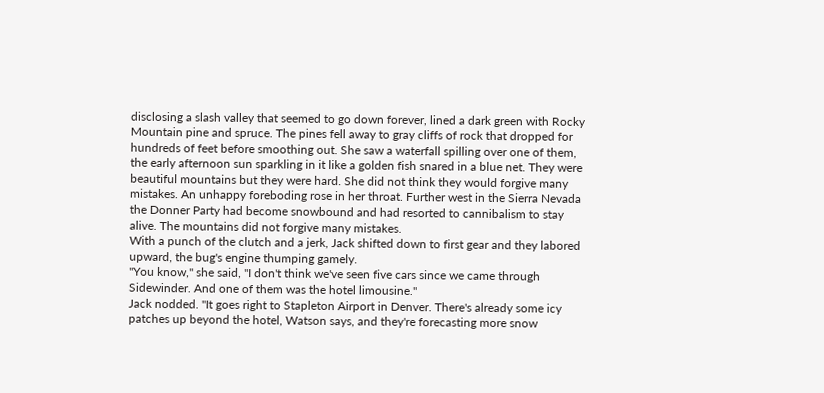disclosing a slash valley that seemed to go down forever, lined a dark green with Rocky Mountain pine and spruce. The pines fell away to gray cliffs of rock that dropped for hundreds of feet before smoothing out. She saw a waterfall spilling over one of them, the early afternoon sun sparkling in it like a golden fish snared in a blue net. They were beautiful mountains but they were hard. She did not think they would forgive many mistakes. An unhappy foreboding rose in her throat. Further west in the Sierra Nevada the Donner Party had become snowbound and had resorted to cannibalism to stay alive. The mountains did not forgive many mistakes.
With a punch of the clutch and a jerk, Jack shifted down to first gear and they labored upward, the bug's engine thumping gamely.
"You know," she said, "I don't think we've seen five cars since we came through Sidewinder. And one of them was the hotel limousine."
Jack nodded. "It goes right to Stapleton Airport in Denver. There's already some icy patches up beyond the hotel, Watson says, and they're forecasting more snow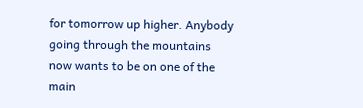for tomorrow up higher. Anybody going through the mountains now wants to be on one of the main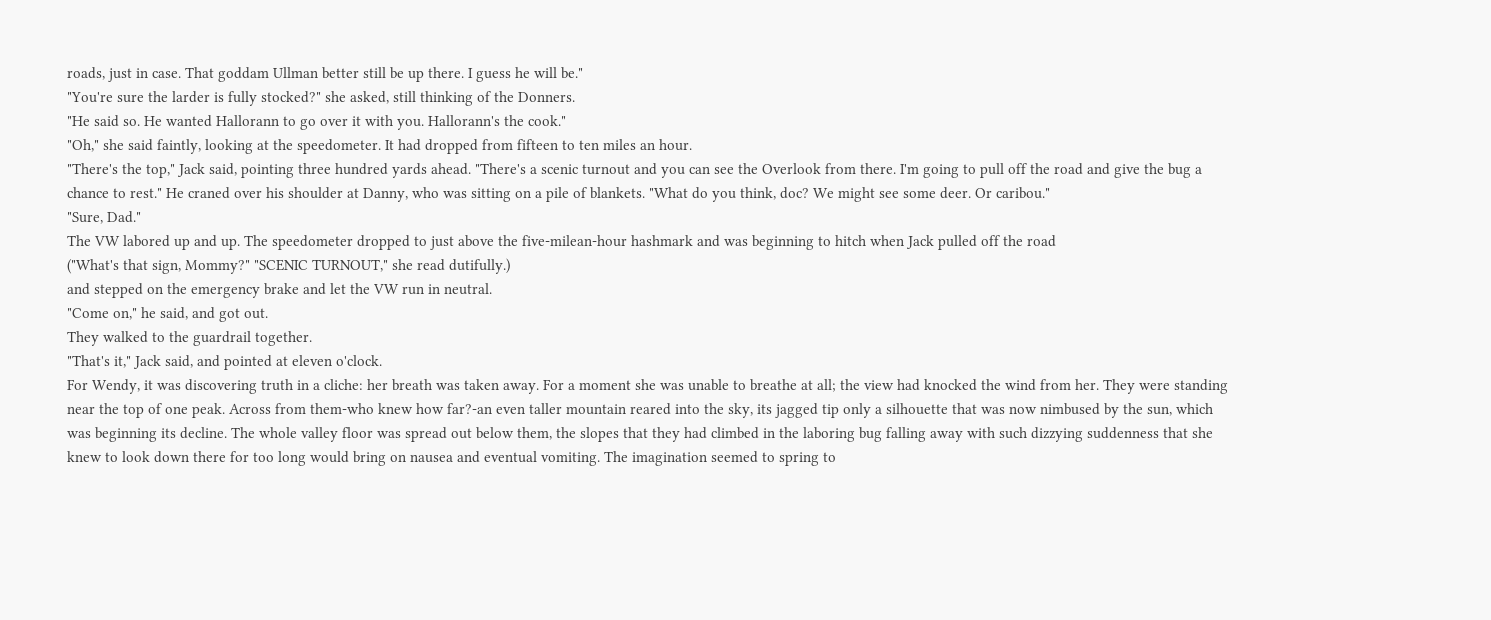roads, just in case. That goddam Ullman better still be up there. I guess he will be."
"You're sure the larder is fully stocked?" she asked, still thinking of the Donners.
"He said so. He wanted Hallorann to go over it with you. Hallorann's the cook."
"Oh," she said faintly, looking at the speedometer. It had dropped from fifteen to ten miles an hour.
"There's the top," Jack said, pointing three hundred yards ahead. "There's a scenic turnout and you can see the Overlook from there. I'm going to pull off the road and give the bug a chance to rest." He craned over his shoulder at Danny, who was sitting on a pile of blankets. "What do you think, doc? We might see some deer. Or caribou."
"Sure, Dad."
The VW labored up and up. The speedometer dropped to just above the five-milean-hour hashmark and was beginning to hitch when Jack pulled off the road
("What's that sign, Mommy?" "SCENIC TURNOUT," she read dutifully.)
and stepped on the emergency brake and let the VW run in neutral.
"Come on," he said, and got out.
They walked to the guardrail together.
"That's it," Jack said, and pointed at eleven o'clock.
For Wendy, it was discovering truth in a cliche: her breath was taken away. For a moment she was unable to breathe at all; the view had knocked the wind from her. They were standing near the top of one peak. Across from them-who knew how far?-an even taller mountain reared into the sky, its jagged tip only a silhouette that was now nimbused by the sun, which was beginning its decline. The whole valley floor was spread out below them, the slopes that they had climbed in the laboring bug falling away with such dizzying suddenness that she knew to look down there for too long would bring on nausea and eventual vomiting. The imagination seemed to spring to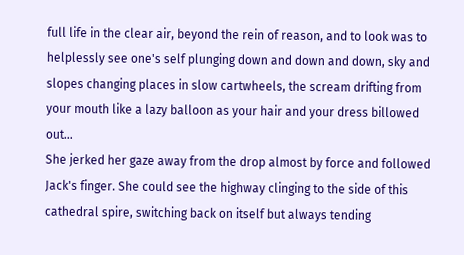full life in the clear air, beyond the rein of reason, and to look was to helplessly see one's self plunging down and down and down, sky and slopes changing places in slow cartwheels, the scream drifting from your mouth like a lazy balloon as your hair and your dress billowed out...
She jerked her gaze away from the drop almost by force and followed Jack's finger. She could see the highway clinging to the side of this cathedral spire, switching back on itself but always tending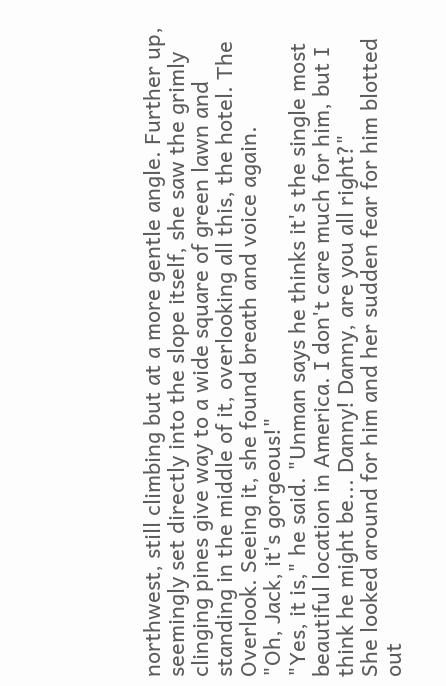northwest, still climbing but at a more gentle angle. Further up, seemingly set directly into the slope itself, she saw the grimly clinging pines give way to a wide square of green lawn and standing in the middle of it, overlooking all this, the hotel. The Overlook. Seeing it, she found breath and voice again.
"Oh, Jack, it's gorgeous!"
"Yes, it is," he said. "Unman says he thinks it's the single most beautiful location in America. I don't care much for him, but I think he might be... Danny! Danny, are you all right?"
She looked around for him and her sudden fear for him blotted out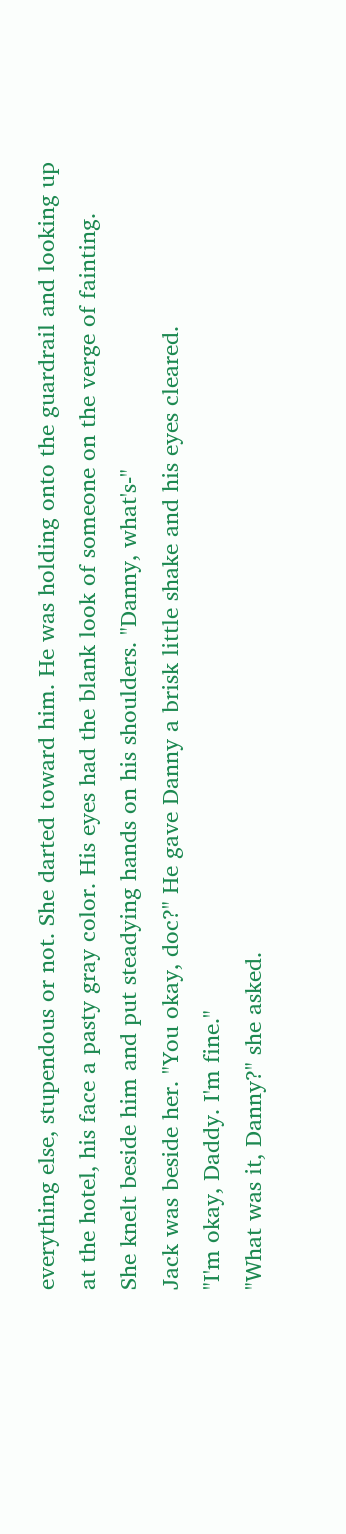everything else, stupendous or not. She darted toward him. He was holding onto the guardrail and looking up at the hotel, his face a pasty gray color. His eyes had the blank look of someone on the verge of fainting.
She knelt beside him and put steadying hands on his shoulders. "Danny, what's-"
Jack was beside her. "You okay, doc?" He gave Danny a brisk little shake and his eyes cleared.
"I'm okay, Daddy. I'm fine."
"What was it, Danny?" she asked.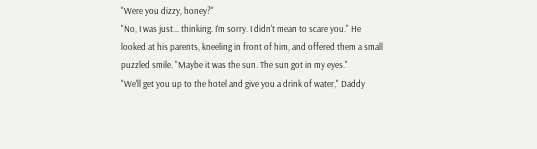"Were you dizzy, honey?"
"No, I was just... thinking. I'm sorry. I didn't mean to scare you." He looked at his parents, kneeling in front of him, and offered them a small puzzled smile. "Maybe it was the sun. The sun got in my eyes."
"We'll get you up to the hotel and give you a drink of water," Daddy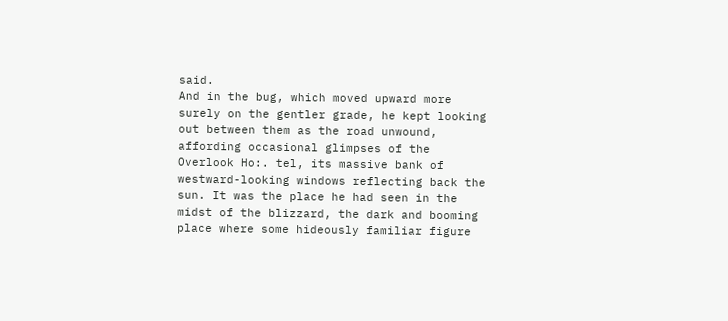said.
And in the bug, which moved upward more surely on the gentler grade, he kept looking out between them as the road unwound, affording occasional glimpses of the Overlook Ho:. tel, its massive bank of westward-looking windows reflecting back the sun. It was the place he had seen in the midst of the blizzard, the dark and booming place where some hideously familiar figure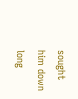sought him down long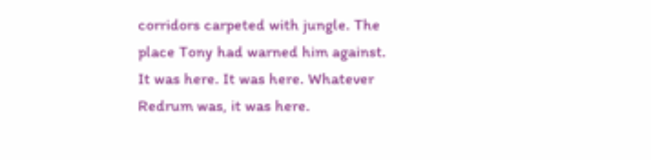corridors carpeted with jungle. The place Tony had warned him against. It was here. It was here. Whatever Redrum was, it was here.